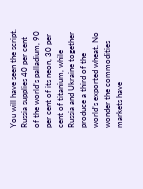You will have seen the script. Russia supplies 40 per cent of the world’s palladium, 90 per cent of its neon, 30 per cent of titanium, while Russia and Ukraine together produce a third of the world’s exported wheat. No wonder the commodities markets have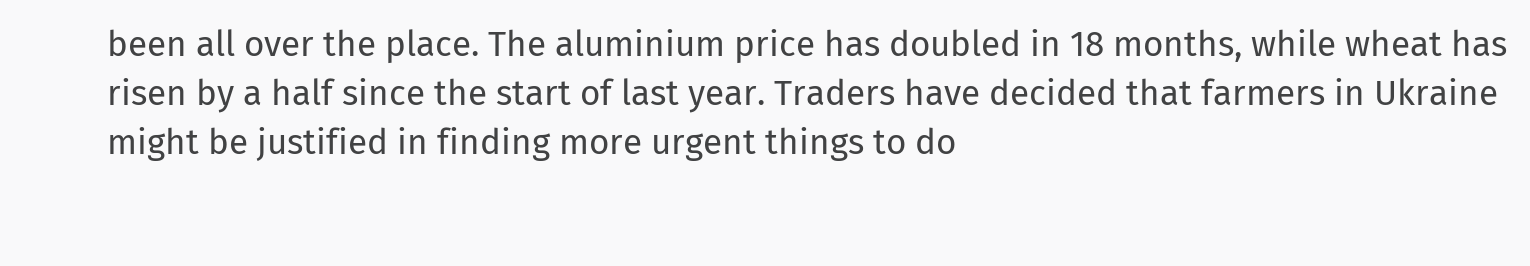been all over the place. The aluminium price has doubled in 18 months, while wheat has risen by a half since the start of last year. Traders have decided that farmers in Ukraine might be justified in finding more urgent things to do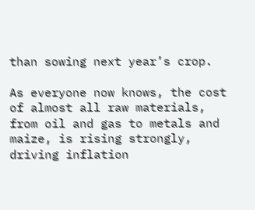than sowing next year’s crop.

As everyone now knows, the cost of almost all raw materials, from oil and gas to metals and maize, is rising strongly, driving inflation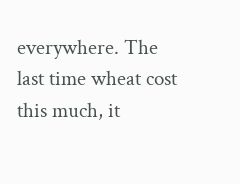everywhere. The last time wheat cost this much, it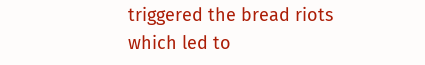triggered the bread riots which led to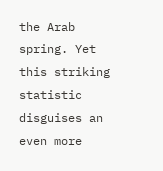the Arab spring. Yet this striking statistic disguises an even more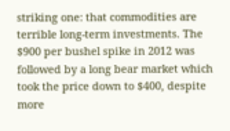striking one: that commodities are terrible long-term investments. The $900 per bushel spike in 2012 was followed by a long bear market which took the price down to $400, despite more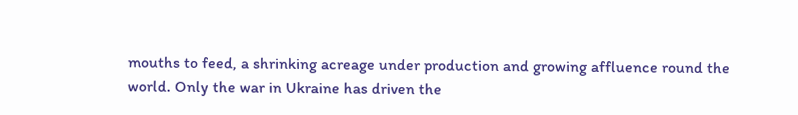mouths to feed, a shrinking acreage under production and growing affluence round the world. Only the war in Ukraine has driven the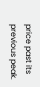price past its previous peak.